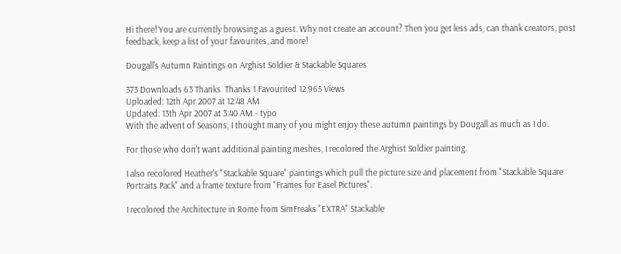Hi there! You are currently browsing as a guest. Why not create an account? Then you get less ads, can thank creators, post feedback, keep a list of your favourites, and more!

Dougall's Autumn Paintings on Arghist Soldier & Stackable Squares

373 Downloads 63 Thanks  Thanks 1 Favourited 12,965 Views
Uploaded: 12th Apr 2007 at 12:48 AM
Updated: 13th Apr 2007 at 3:40 AM - typo
With the advent of Seasons, I thought many of you might enjoy these autumn paintings by Dougall as much as I do.

For those who don't want additional painting meshes, I recolored the Arghist Soldier painting.

I also recolored Heather's "Stackable Square" paintings which pull the picture size and placement from "Stackable Square Portraits Pack" and a frame texture from "Frames for Easel Pictures".

I recolored the Architecture in Rome from SimFreaks "EXTRA" Stackable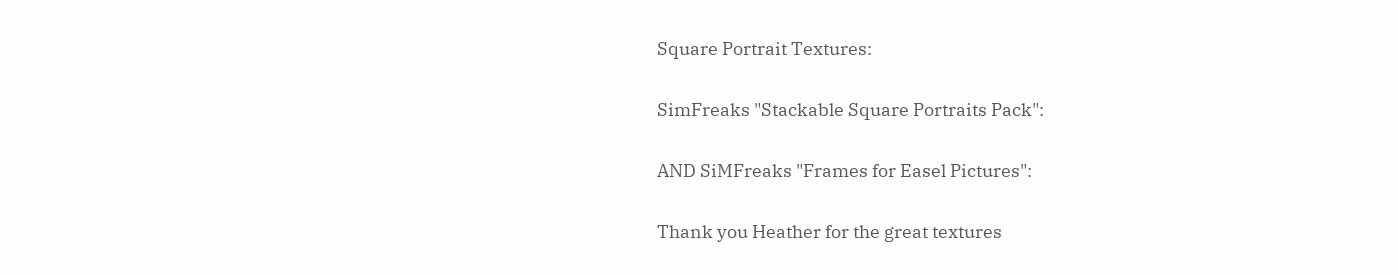Square Portrait Textures:

SimFreaks "Stackable Square Portraits Pack":

AND SiMFreaks "Frames for Easel Pictures":

Thank you Heather for the great textures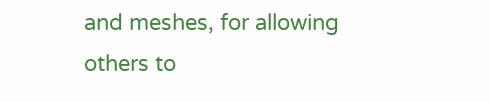and meshes, for allowing others to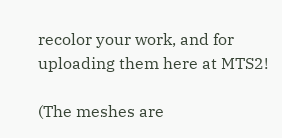recolor your work, and for uploading them here at MTS2!

(The meshes are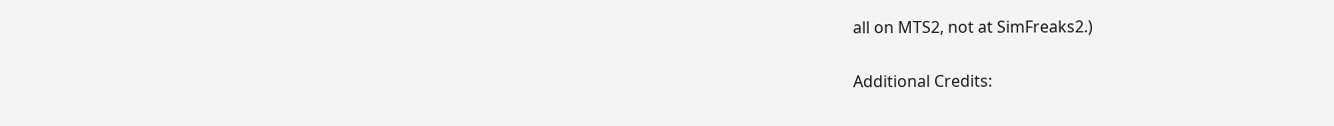all on MTS2, not at SimFreaks2.)

Additional Credits: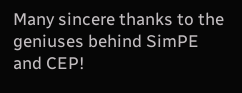Many sincere thanks to the geniuses behind SimPE and CEP!